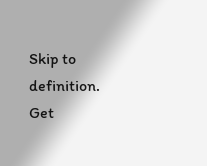Skip to definition.
Get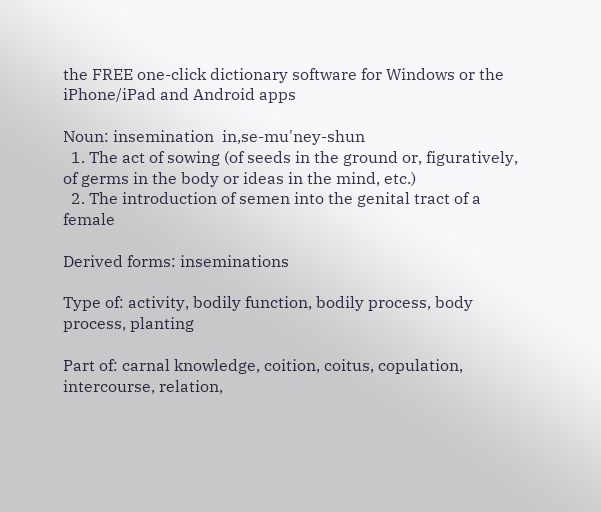the FREE one-click dictionary software for Windows or the iPhone/iPad and Android apps

Noun: insemination  in,se-mu'ney-shun
  1. The act of sowing (of seeds in the ground or, figuratively, of germs in the body or ideas in the mind, etc.)
  2. The introduction of semen into the genital tract of a female

Derived forms: inseminations

Type of: activity, bodily function, bodily process, body process, planting

Part of: carnal knowledge, coition, coitus, copulation, intercourse, relation,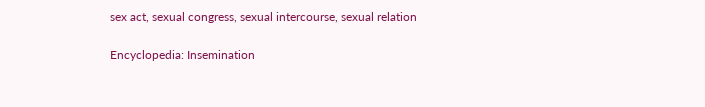sex act, sexual congress, sexual intercourse, sexual relation

Encyclopedia: Insemination